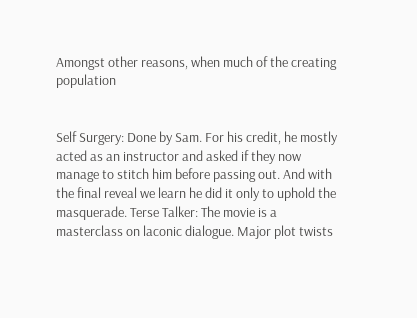Amongst other reasons, when much of the creating population


Self Surgery: Done by Sam. For his credit, he mostly acted as an instructor and asked if they now manage to stitch him before passing out. And with the final reveal we learn he did it only to uphold the masquerade. Terse Talker: The movie is a masterclass on laconic dialogue. Major plot twists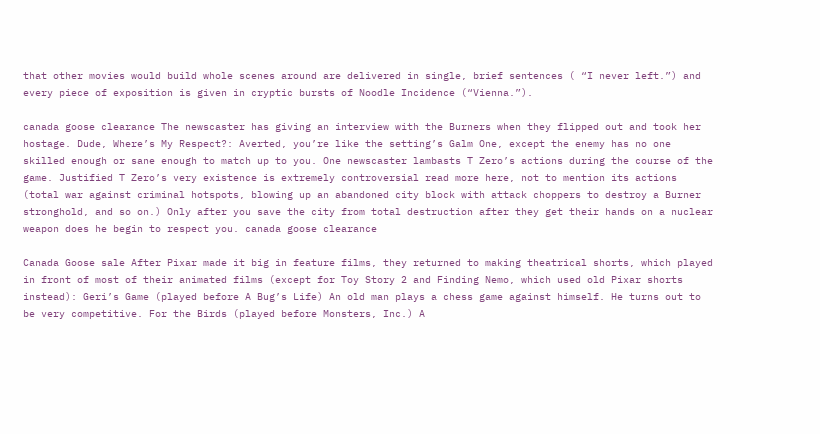that other movies would build whole scenes around are delivered in single, brief sentences ( “I never left.”) and every piece of exposition is given in cryptic bursts of Noodle Incidence (“Vienna.”).

canada goose clearance The newscaster has giving an interview with the Burners when they flipped out and took her hostage. Dude, Where’s My Respect?: Averted, you’re like the setting’s Galm One, except the enemy has no one skilled enough or sane enough to match up to you. One newscaster lambasts T Zero’s actions during the course of the game. Justified T Zero’s very existence is extremely controversial read more here, not to mention its actions (total war against criminal hotspots, blowing up an abandoned city block with attack choppers to destroy a Burner stronghold, and so on.) Only after you save the city from total destruction after they get their hands on a nuclear weapon does he begin to respect you. canada goose clearance

Canada Goose sale After Pixar made it big in feature films, they returned to making theatrical shorts, which played in front of most of their animated films (except for Toy Story 2 and Finding Nemo, which used old Pixar shorts instead): Geri’s Game (played before A Bug’s Life) An old man plays a chess game against himself. He turns out to be very competitive. For the Birds (played before Monsters, Inc.) A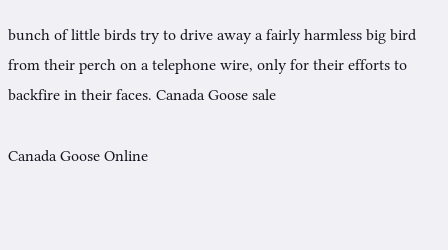bunch of little birds try to drive away a fairly harmless big bird from their perch on a telephone wire, only for their efforts to backfire in their faces. Canada Goose sale

Canada Goose Online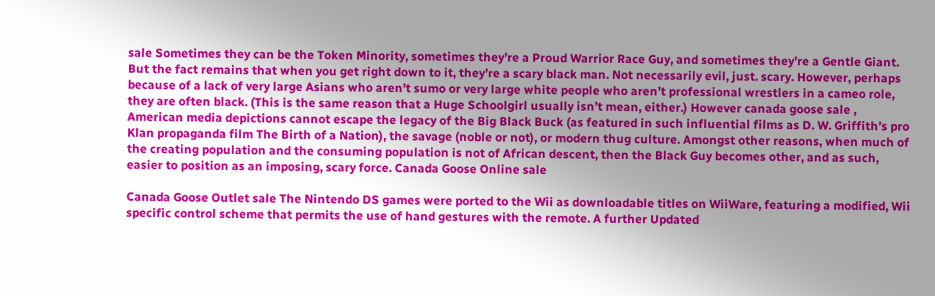sale Sometimes they can be the Token Minority, sometimes they’re a Proud Warrior Race Guy, and sometimes they’re a Gentle Giant. But the fact remains that when you get right down to it, they’re a scary black man. Not necessarily evil, just. scary. However, perhaps because of a lack of very large Asians who aren’t sumo or very large white people who aren’t professional wrestlers in a cameo role, they are often black. (This is the same reason that a Huge Schoolgirl usually isn’t mean, either.) However canada goose sale , American media depictions cannot escape the legacy of the Big Black Buck (as featured in such influential films as D. W. Griffith’s pro Klan propaganda film The Birth of a Nation), the savage (noble or not), or modern thug culture. Amongst other reasons, when much of the creating population and the consuming population is not of African descent, then the Black Guy becomes other, and as such, easier to position as an imposing, scary force. Canada Goose Online sale

Canada Goose Outlet sale The Nintendo DS games were ported to the Wii as downloadable titles on WiiWare, featuring a modified, Wii specific control scheme that permits the use of hand gestures with the remote. A further Updated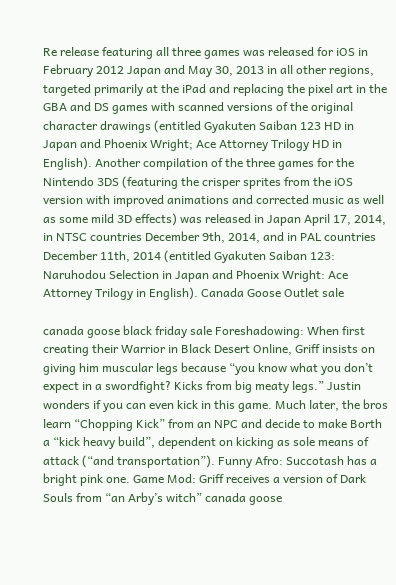Re release featuring all three games was released for iOS in February 2012 Japan and May 30, 2013 in all other regions, targeted primarily at the iPad and replacing the pixel art in the GBA and DS games with scanned versions of the original character drawings (entitled Gyakuten Saiban 123 HD in Japan and Phoenix Wright; Ace Attorney Trilogy HD in English). Another compilation of the three games for the Nintendo 3DS (featuring the crisper sprites from the iOS version with improved animations and corrected music as well as some mild 3D effects) was released in Japan April 17, 2014, in NTSC countries December 9th, 2014, and in PAL countries December 11th, 2014 (entitled Gyakuten Saiban 123: Naruhodou Selection in Japan and Phoenix Wright: Ace Attorney Trilogy in English). Canada Goose Outlet sale

canada goose black friday sale Foreshadowing: When first creating their Warrior in Black Desert Online, Griff insists on giving him muscular legs because “you know what you don’t expect in a swordfight? Kicks from big meaty legs.” Justin wonders if you can even kick in this game. Much later, the bros learn “Chopping Kick” from an NPC and decide to make Borth a “kick heavy build”, dependent on kicking as sole means of attack (“and transportation”). Funny Afro: Succotash has a bright pink one. Game Mod: Griff receives a version of Dark Souls from “an Arby’s witch” canada goose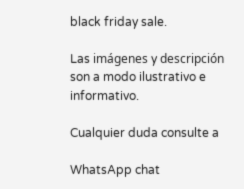black friday sale.

Las imágenes y descripción son a modo ilustrativo e informativo.

Cualquier duda consulte a

WhatsApp chat